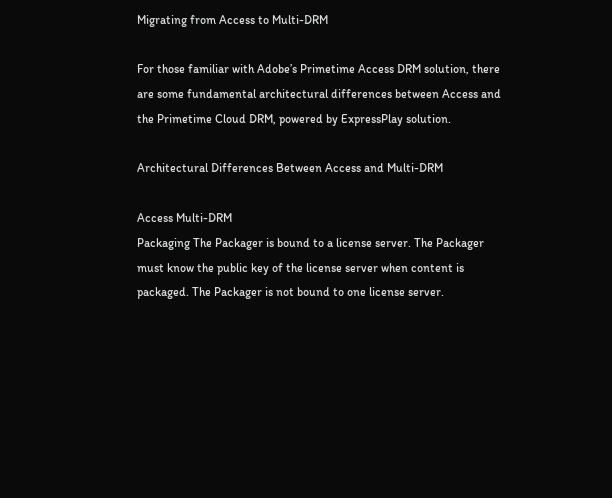Migrating from Access to Multi-DRM

For those familiar with Adobe’s Primetime Access DRM solution, there are some fundamental architectural differences between Access and the Primetime Cloud DRM, powered by ExpressPlay solution.

Architectural Differences Between Access and Multi-DRM

Access Multi-DRM
Packaging The Packager is bound to a license server. The Packager must know the public key of the license server when content is packaged. The Packager is not bound to one license server.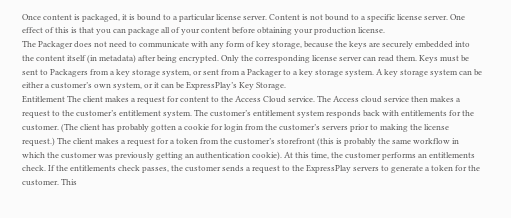Once content is packaged, it is bound to a particular license server. Content is not bound to a specific license server. One effect of this is that you can package all of your content before obtaining your production license.
The Packager does not need to communicate with any form of key storage, because the keys are securely embedded into the content itself (in metadata) after being encrypted. Only the corresponding license server can read them. Keys must be sent to Packagers from a key storage system, or sent from a Packager to a key storage system. A key storage system can be either a customer’s own system, or it can be ExpressPlay’s Key Storage.
Entitlement The client makes a request for content to the Access Cloud service. The Access cloud service then makes a request to the customer’s entitlement system. The customer’s entitlement system responds back with entitlements for the customer. (The client has probably gotten a cookie for login from the customer’s servers prior to making the license request.) The client makes a request for a token from the customer’s storefront (this is probably the same workflow in which the customer was previously getting an authentication cookie). At this time, the customer performs an entitlements check. If the entitlements check passes, the customer sends a request to the ExpressPlay servers to generate a token for the customer. This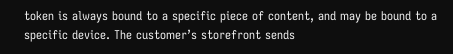token is always bound to a specific piece of content, and may be bound to a specific device. The customer’s storefront sends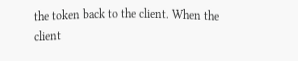the token back to the client. When the client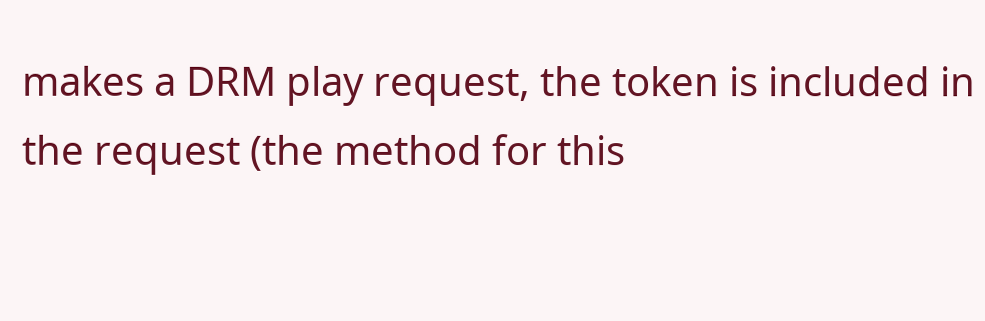makes a DRM play request, the token is included in the request (the method for this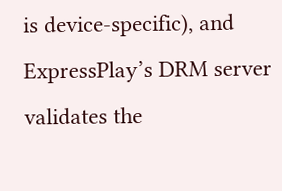is device-specific), and ExpressPlay’s DRM server validates the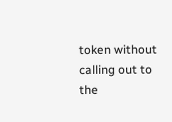token without calling out to the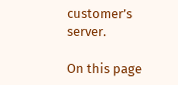customer’s server.

On this page